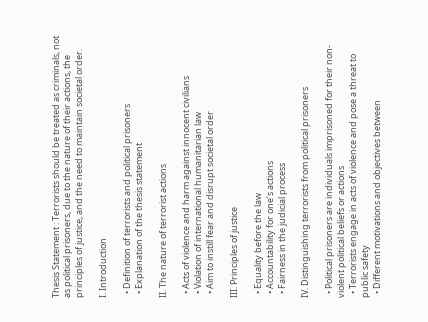Thesis Statement : Terrorists should be treated as criminals, not as political prisoners, due to the nature of their actions, the principles of justice, and the need to maintain societal order.

I. Introduction

  • Definition of terrorists and political prisoners
  • Explanation of the thesis statement

II. The nature of terrorist actions

  • Acts of violence and harm against innocent civilians
  • Violation of international humanitarian law
  • Aim to instill fear and disrupt societal order

III. Principles of justice

  • Equality before the law
  • Accountability for one’s actions
  • Fairness in the judicial process

IV. Distinguishing terrorists from political prisoners

  • Political prisoners are individuals imprisoned for their non-violent political beliefs or actions
  • Terrorists engage in acts of violence and pose a threat to public safety
  • Different motivations and objectives between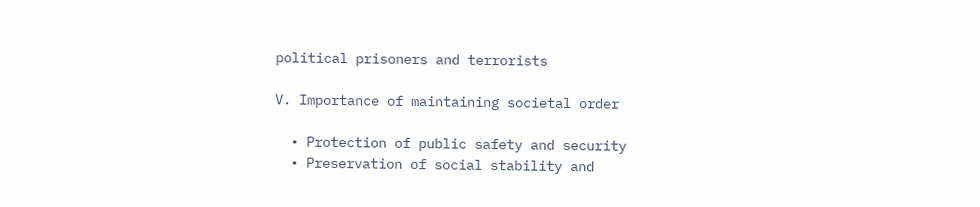political prisoners and terrorists

V. Importance of maintaining societal order

  • Protection of public safety and security
  • Preservation of social stability and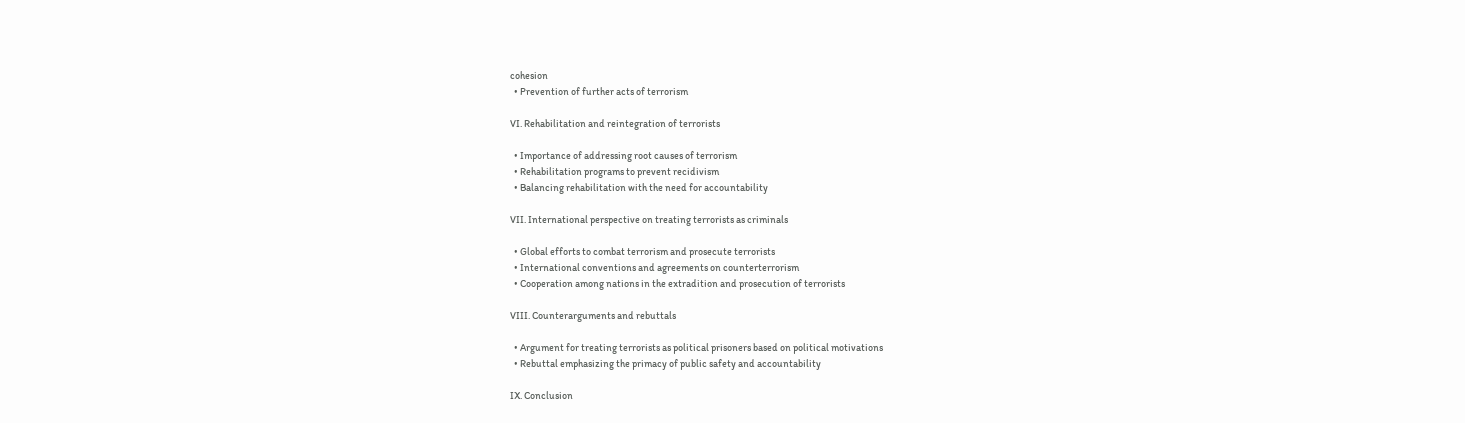cohesion
  • Prevention of further acts of terrorism

VI. Rehabilitation and reintegration of terrorists

  • Importance of addressing root causes of terrorism
  • Rehabilitation programs to prevent recidivism
  • Balancing rehabilitation with the need for accountability

VII. International perspective on treating terrorists as criminals

  • Global efforts to combat terrorism and prosecute terrorists
  • International conventions and agreements on counterterrorism
  • Cooperation among nations in the extradition and prosecution of terrorists

VIII. Counterarguments and rebuttals

  • Argument for treating terrorists as political prisoners based on political motivations
  • Rebuttal emphasizing the primacy of public safety and accountability

IX. Conclusion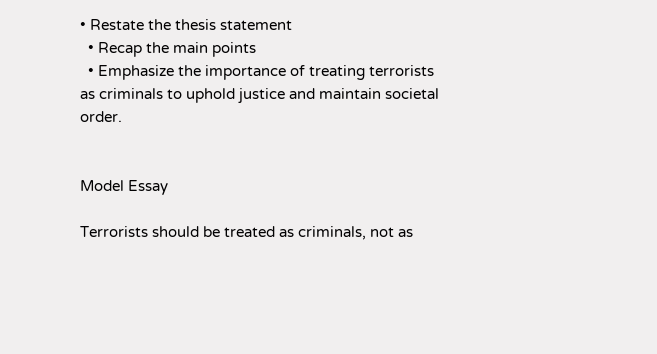• Restate the thesis statement
  • Recap the main points
  • Emphasize the importance of treating terrorists as criminals to uphold justice and maintain societal order.


Model Essay

Terrorists should be treated as criminals, not as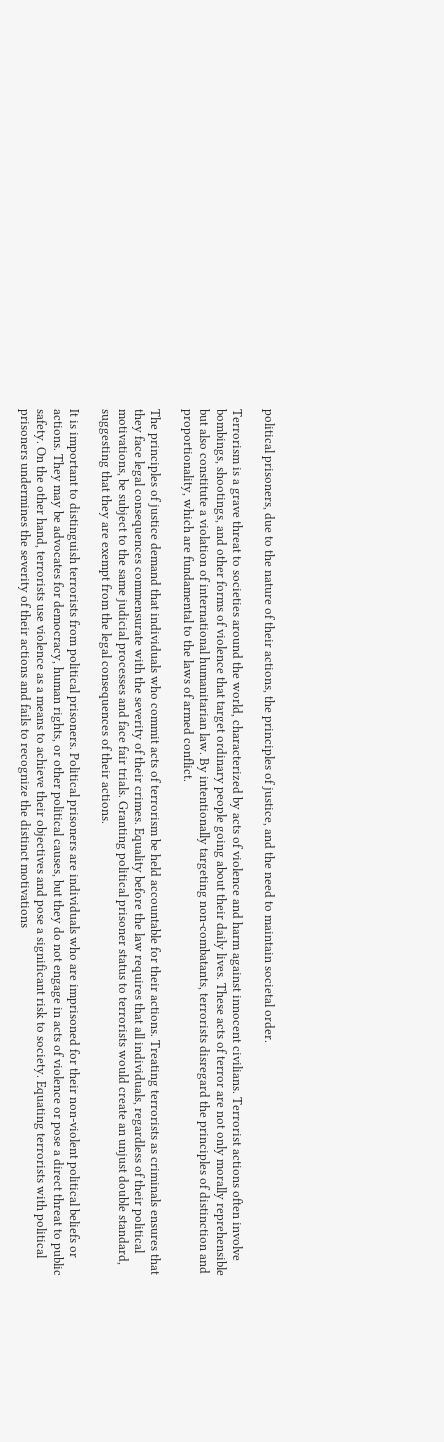political prisoners, due to the nature of their actions, the principles of justice, and the need to maintain societal order.

Terrorism is a grave threat to societies around the world, characterized by acts of violence and harm against innocent civilians. Terrorist actions often involve bombings, shootings, and other forms of violence that target ordinary people going about their daily lives. These acts of terror are not only morally reprehensible but also constitute a violation of international humanitarian law. By intentionally targeting non-combatants, terrorists disregard the principles of distinction and proportionality, which are fundamental to the laws of armed conflict.

The principles of justice demand that individuals who commit acts of terrorism be held accountable for their actions. Treating terrorists as criminals ensures that they face legal consequences commensurate with the severity of their crimes. Equality before the law requires that all individuals, regardless of their political motivations, be subject to the same judicial processes and face fair trials. Granting political prisoner status to terrorists would create an unjust double standard, suggesting that they are exempt from the legal consequences of their actions.

It is important to distinguish terrorists from political prisoners. Political prisoners are individuals who are imprisoned for their non-violent political beliefs or actions. They may be advocates for democracy, human rights, or other political causes, but they do not engage in acts of violence or pose a direct threat to public safety. On the other hand, terrorists use violence as a means to achieve their objectives and pose a significant risk to society. Equating terrorists with political prisoners undermines the severity of their actions and fails to recognize the distinct motivations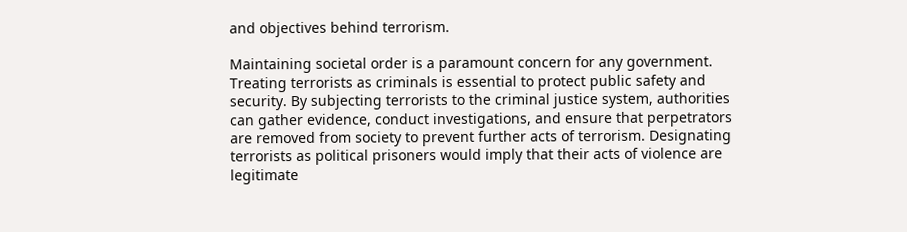and objectives behind terrorism.

Maintaining societal order is a paramount concern for any government. Treating terrorists as criminals is essential to protect public safety and security. By subjecting terrorists to the criminal justice system, authorities can gather evidence, conduct investigations, and ensure that perpetrators are removed from society to prevent further acts of terrorism. Designating terrorists as political prisoners would imply that their acts of violence are legitimate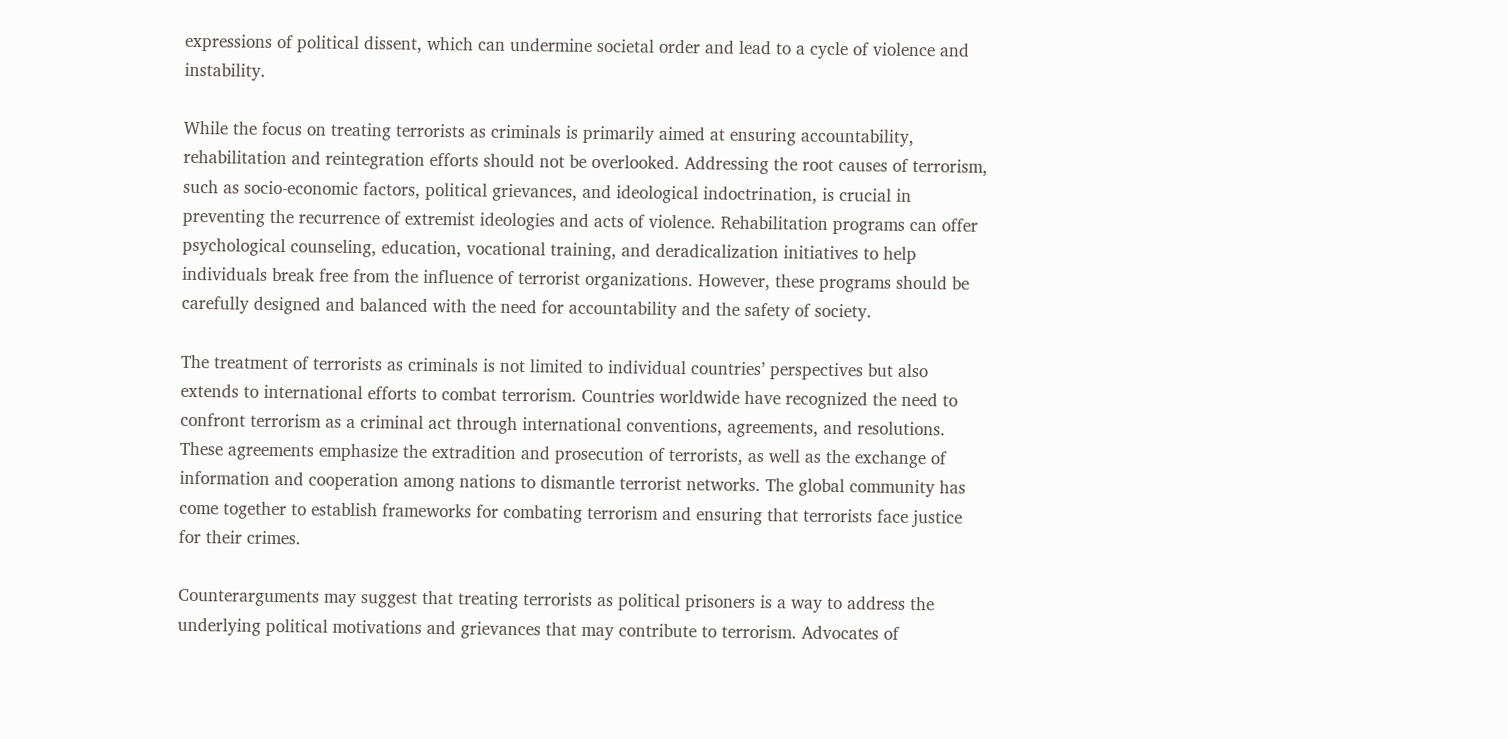expressions of political dissent, which can undermine societal order and lead to a cycle of violence and instability.

While the focus on treating terrorists as criminals is primarily aimed at ensuring accountability, rehabilitation and reintegration efforts should not be overlooked. Addressing the root causes of terrorism, such as socio-economic factors, political grievances, and ideological indoctrination, is crucial in preventing the recurrence of extremist ideologies and acts of violence. Rehabilitation programs can offer psychological counseling, education, vocational training, and deradicalization initiatives to help individuals break free from the influence of terrorist organizations. However, these programs should be carefully designed and balanced with the need for accountability and the safety of society.

The treatment of terrorists as criminals is not limited to individual countries’ perspectives but also extends to international efforts to combat terrorism. Countries worldwide have recognized the need to confront terrorism as a criminal act through international conventions, agreements, and resolutions. These agreements emphasize the extradition and prosecution of terrorists, as well as the exchange of information and cooperation among nations to dismantle terrorist networks. The global community has come together to establish frameworks for combating terrorism and ensuring that terrorists face justice for their crimes.

Counterarguments may suggest that treating terrorists as political prisoners is a way to address the underlying political motivations and grievances that may contribute to terrorism. Advocates of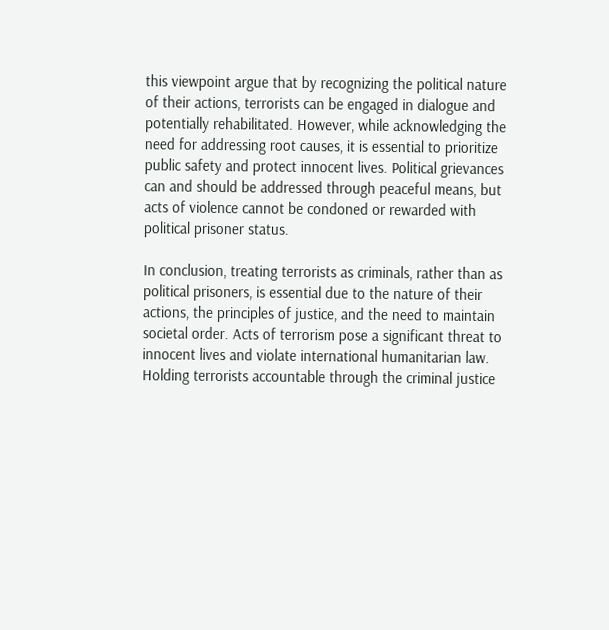this viewpoint argue that by recognizing the political nature of their actions, terrorists can be engaged in dialogue and potentially rehabilitated. However, while acknowledging the need for addressing root causes, it is essential to prioritize public safety and protect innocent lives. Political grievances can and should be addressed through peaceful means, but acts of violence cannot be condoned or rewarded with political prisoner status.

In conclusion, treating terrorists as criminals, rather than as political prisoners, is essential due to the nature of their actions, the principles of justice, and the need to maintain societal order. Acts of terrorism pose a significant threat to innocent lives and violate international humanitarian law. Holding terrorists accountable through the criminal justice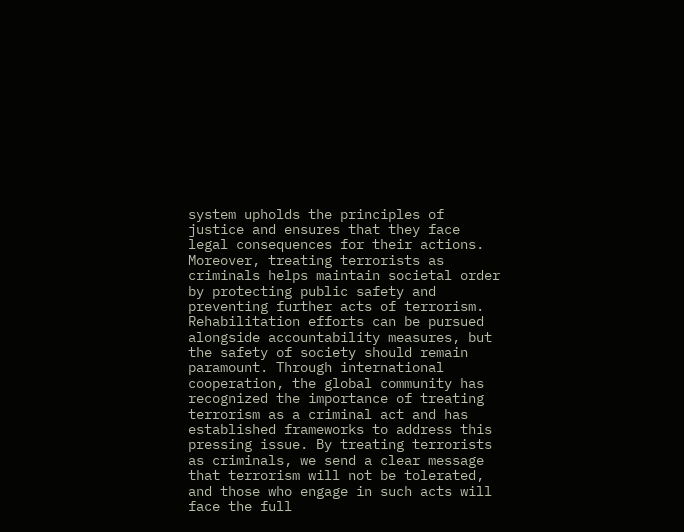system upholds the principles of justice and ensures that they face legal consequences for their actions. Moreover, treating terrorists as criminals helps maintain societal order by protecting public safety and preventing further acts of terrorism. Rehabilitation efforts can be pursued alongside accountability measures, but the safety of society should remain paramount. Through international cooperation, the global community has recognized the importance of treating terrorism as a criminal act and has established frameworks to address this pressing issue. By treating terrorists as criminals, we send a clear message that terrorism will not be tolerated, and those who engage in such acts will face the full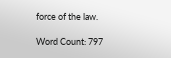force of the law.

Word Count: 797